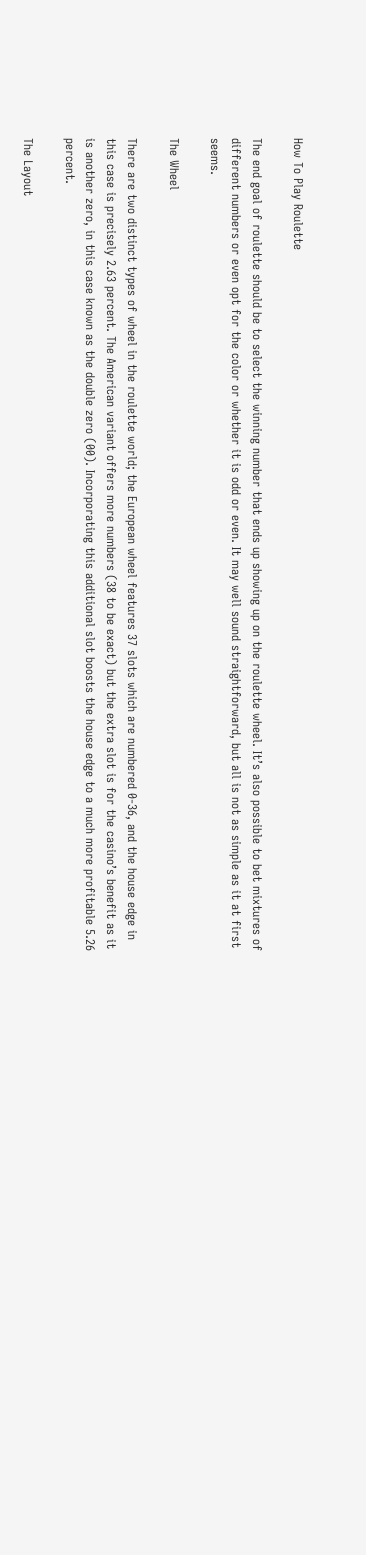How To Play Roulette

The end goal of roulette should be to select the winning number that ends up showing up on the roulette wheel. It’s also possible to bet mixtures of different numbers or even opt for the color or whether it is odd or even. It may well sound straightforward, but all is not as simple as it at first seems.

The Wheel

There are two distinct types of wheel in the roulette world; the European wheel features 37 slots which are numbered 0-36, and the house edge in this case is precisely 2.63 percent. The American variant offers more numbers (38 to be exact) but the extra slot is for the casino’s benefit as it is another zero, in this case known as the double zero (00). Incorporating this additional slot boosts the house edge to a much more profitable 5.26 percent.

The Layout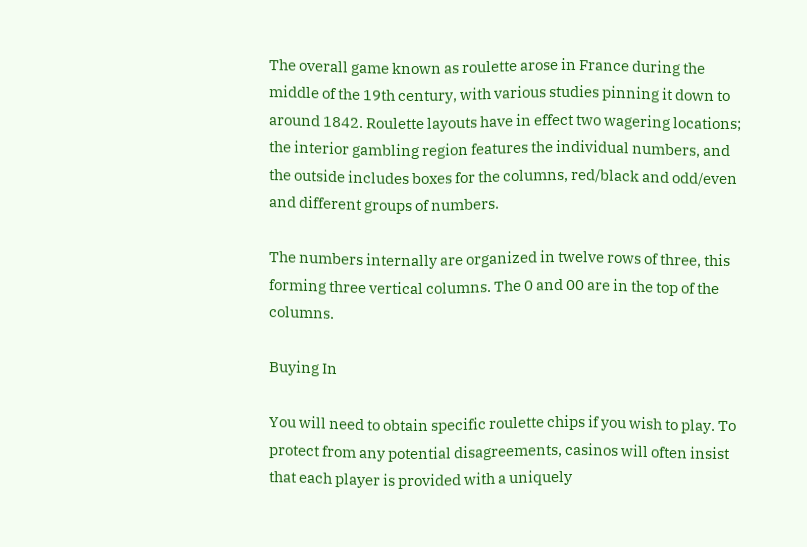The overall game known as roulette arose in France during the middle of the 19th century, with various studies pinning it down to around 1842. Roulette layouts have in effect two wagering locations; the interior gambling region features the individual numbers, and the outside includes boxes for the columns, red/black and odd/even and different groups of numbers.

The numbers internally are organized in twelve rows of three, this forming three vertical columns. The 0 and 00 are in the top of the columns.

Buying In

You will need to obtain specific roulette chips if you wish to play. To protect from any potential disagreements, casinos will often insist that each player is provided with a uniquely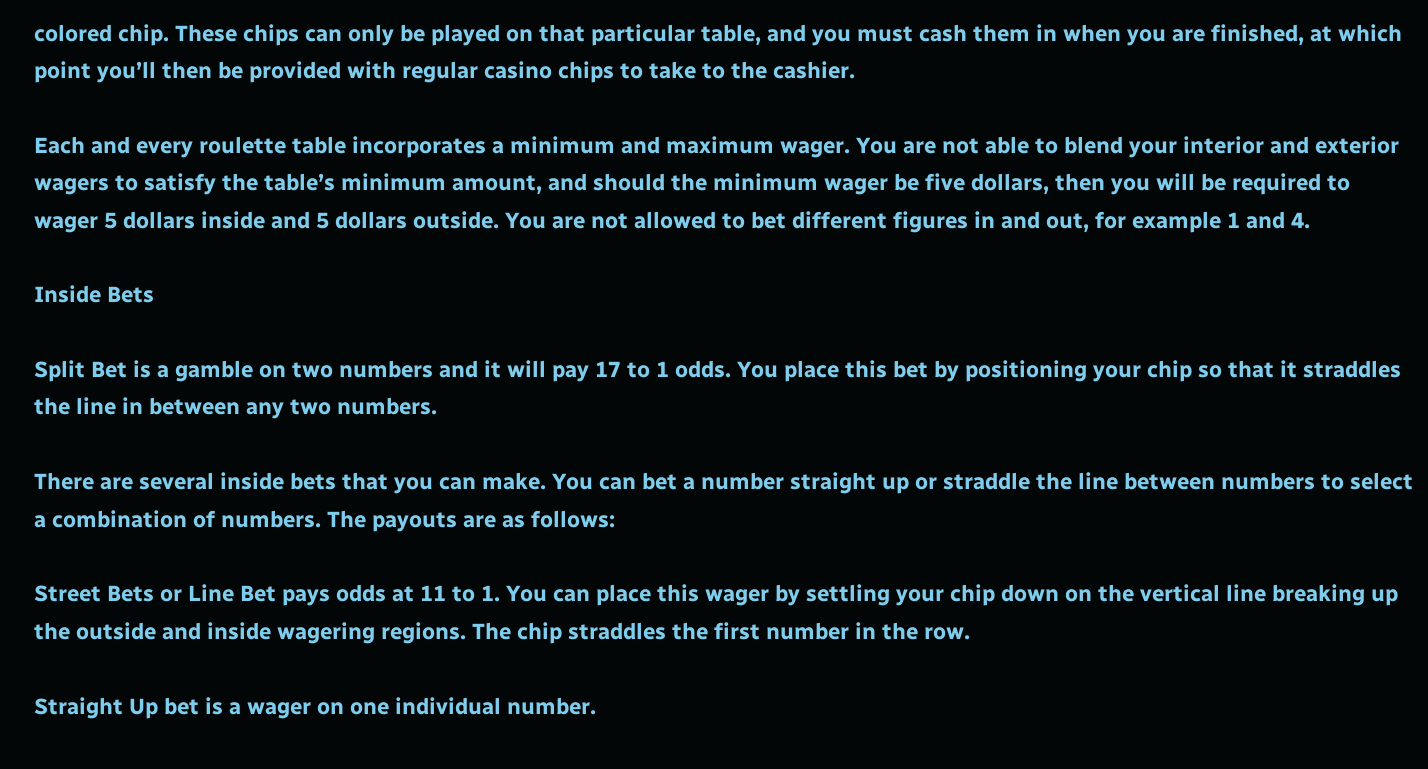colored chip. These chips can only be played on that particular table, and you must cash them in when you are finished, at which point you’ll then be provided with regular casino chips to take to the cashier.

Each and every roulette table incorporates a minimum and maximum wager. You are not able to blend your interior and exterior wagers to satisfy the table’s minimum amount, and should the minimum wager be five dollars, then you will be required to wager 5 dollars inside and 5 dollars outside. You are not allowed to bet different figures in and out, for example 1 and 4.

Inside Bets

Split Bet is a gamble on two numbers and it will pay 17 to 1 odds. You place this bet by positioning your chip so that it straddles the line in between any two numbers.

There are several inside bets that you can make. You can bet a number straight up or straddle the line between numbers to select a combination of numbers. The payouts are as follows:

Street Bets or Line Bet pays odds at 11 to 1. You can place this wager by settling your chip down on the vertical line breaking up the outside and inside wagering regions. The chip straddles the first number in the row.

Straight Up bet is a wager on one individual number.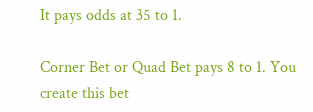It pays odds at 35 to 1.

Corner Bet or Quad Bet pays 8 to 1. You create this bet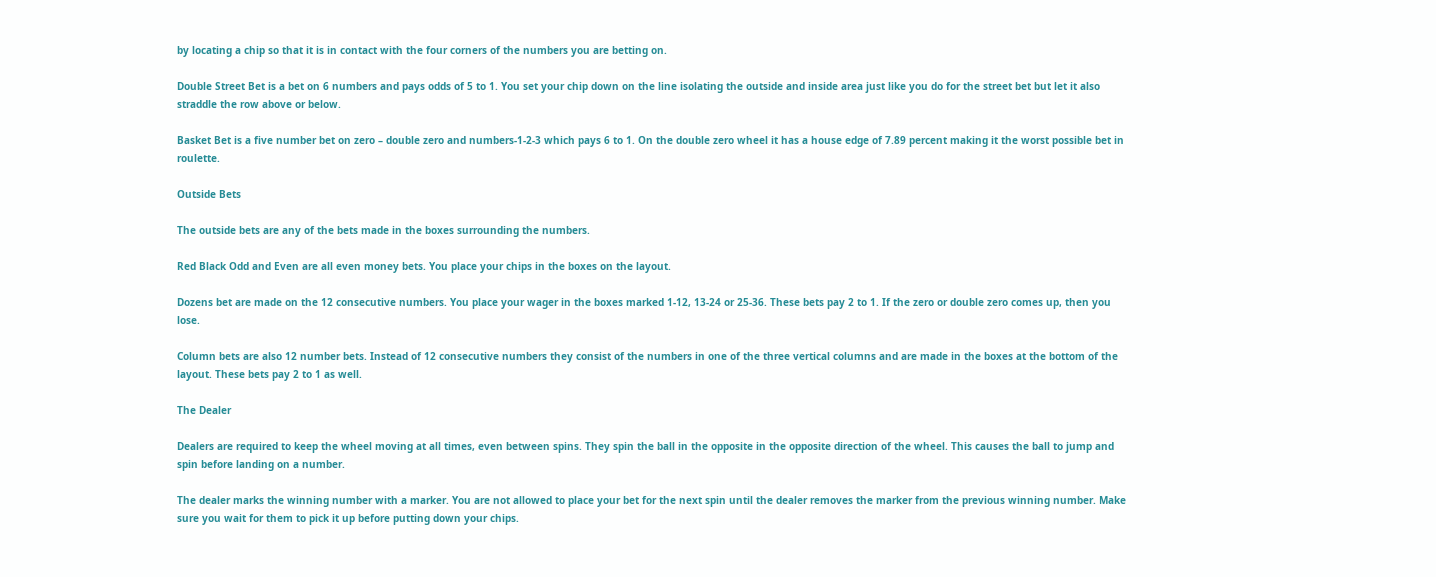by locating a chip so that it is in contact with the four corners of the numbers you are betting on.

Double Street Bet is a bet on 6 numbers and pays odds of 5 to 1. You set your chip down on the line isolating the outside and inside area just like you do for the street bet but let it also straddle the row above or below.

Basket Bet is a five number bet on zero – double zero and numbers-1-2-3 which pays 6 to 1. On the double zero wheel it has a house edge of 7.89 percent making it the worst possible bet in roulette.

Outside Bets

The outside bets are any of the bets made in the boxes surrounding the numbers.

Red Black Odd and Even are all even money bets. You place your chips in the boxes on the layout.

Dozens bet are made on the 12 consecutive numbers. You place your wager in the boxes marked 1-12, 13-24 or 25-36. These bets pay 2 to 1. If the zero or double zero comes up, then you lose.

Column bets are also 12 number bets. Instead of 12 consecutive numbers they consist of the numbers in one of the three vertical columns and are made in the boxes at the bottom of the layout. These bets pay 2 to 1 as well.

The Dealer

Dealers are required to keep the wheel moving at all times, even between spins. They spin the ball in the opposite in the opposite direction of the wheel. This causes the ball to jump and spin before landing on a number.

The dealer marks the winning number with a marker. You are not allowed to place your bet for the next spin until the dealer removes the marker from the previous winning number. Make sure you wait for them to pick it up before putting down your chips.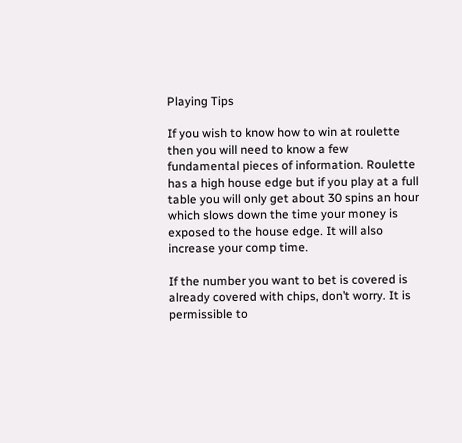Playing Tips

If you wish to know how to win at roulette then you will need to know a few fundamental pieces of information. Roulette has a high house edge but if you play at a full table you will only get about 30 spins an hour which slows down the time your money is exposed to the house edge. It will also increase your comp time.

If the number you want to bet is covered is already covered with chips, don’t worry. It is permissible to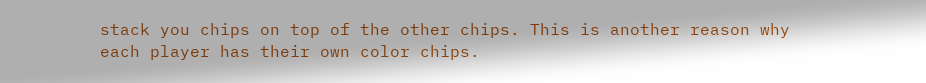stack you chips on top of the other chips. This is another reason why each player has their own color chips.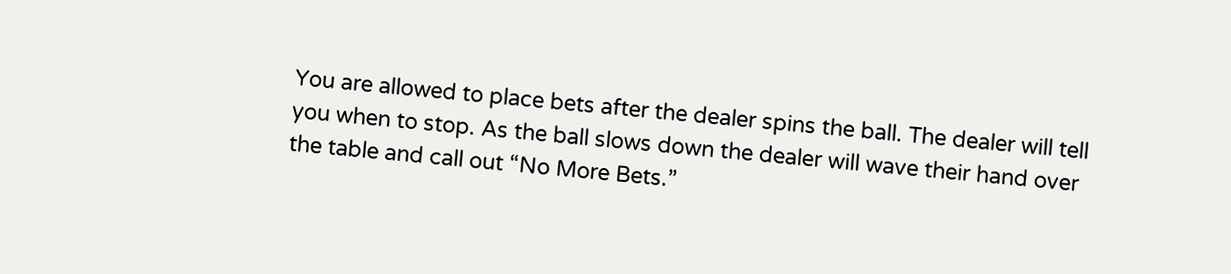You are allowed to place bets after the dealer spins the ball. The dealer will tell you when to stop. As the ball slows down the dealer will wave their hand over the table and call out “No More Bets.”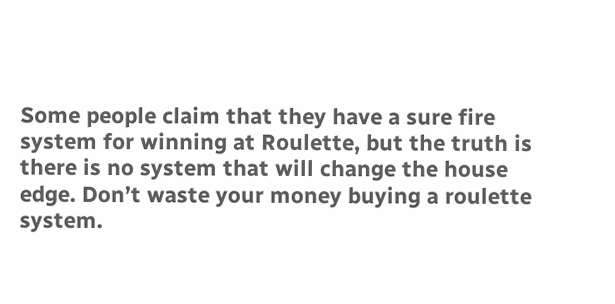Some people claim that they have a sure fire system for winning at Roulette, but the truth is there is no system that will change the house edge. Don’t waste your money buying a roulette system.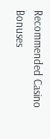Recommended Casino Bonuses